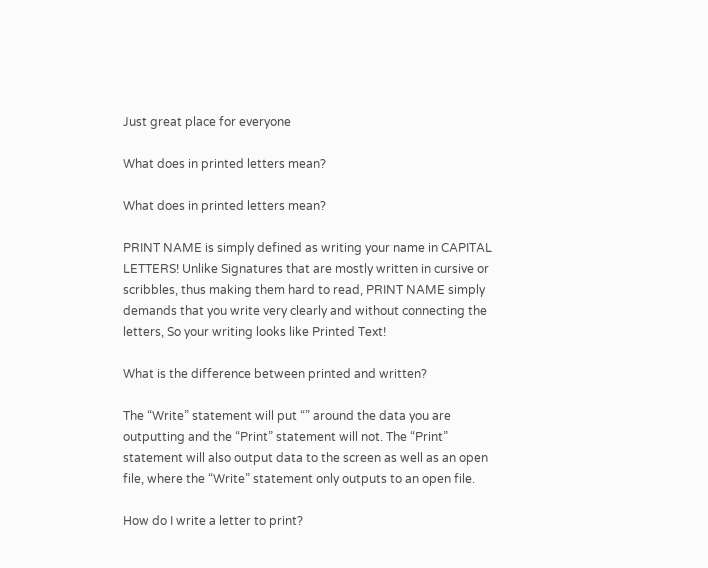Just great place for everyone

What does in printed letters mean?

What does in printed letters mean?

PRINT NAME is simply defined as writing your name in CAPITAL LETTERS! Unlike Signatures that are mostly written in cursive or scribbles, thus making them hard to read, PRINT NAME simply demands that you write very clearly and without connecting the letters, So your writing looks like Printed Text!

What is the difference between printed and written?

The “Write” statement will put “” around the data you are outputting and the “Print” statement will not. The “Print” statement will also output data to the screen as well as an open file, where the “Write” statement only outputs to an open file.

How do I write a letter to print?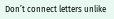Don’t connect letters unlike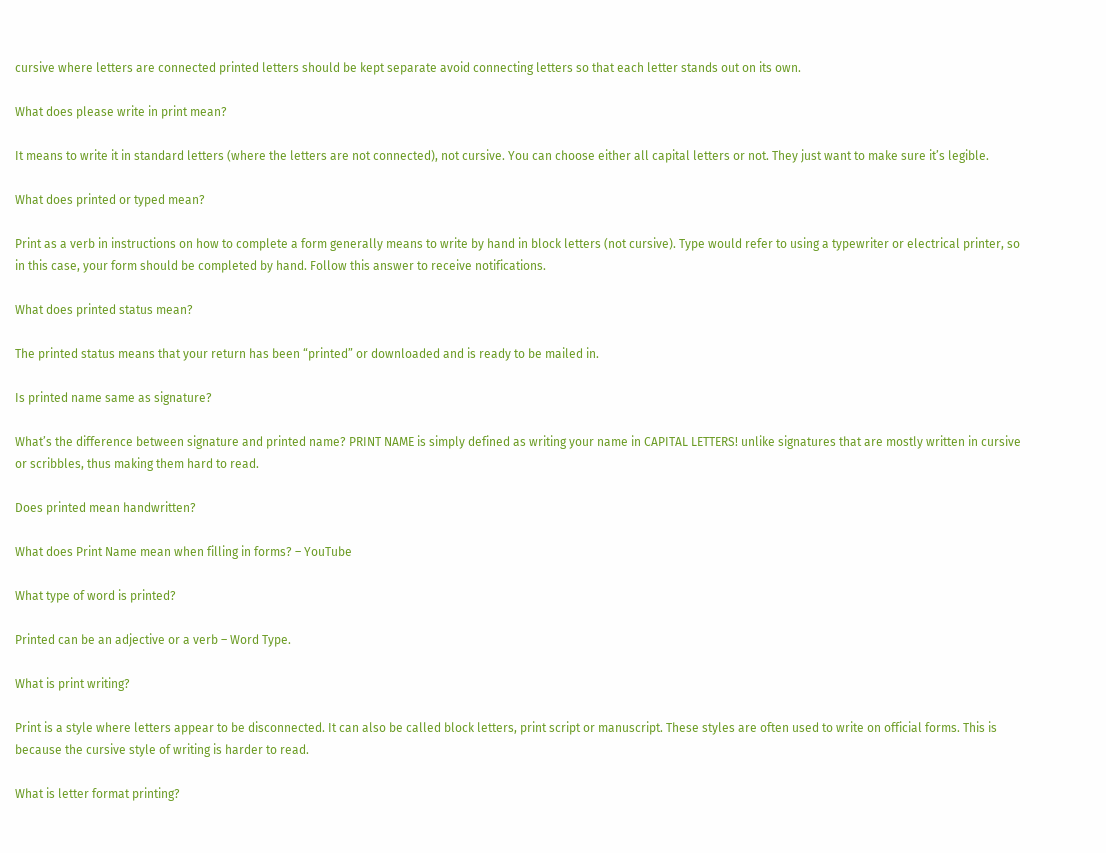cursive where letters are connected printed letters should be kept separate avoid connecting letters so that each letter stands out on its own.

What does please write in print mean?

It means to write it in standard letters (where the letters are not connected), not cursive. You can choose either all capital letters or not. They just want to make sure it’s legible.

What does printed or typed mean?

Print as a verb in instructions on how to complete a form generally means to write by hand in block letters (not cursive). Type would refer to using a typewriter or electrical printer, so in this case, your form should be completed by hand. Follow this answer to receive notifications.

What does printed status mean?

The printed status means that your return has been “printed” or downloaded and is ready to be mailed in.

Is printed name same as signature?

What’s the difference between signature and printed name? PRINT NAME is simply defined as writing your name in CAPITAL LETTERS! unlike signatures that are mostly written in cursive or scribbles, thus making them hard to read.

Does printed mean handwritten?

What does Print Name mean when filling in forms? – YouTube

What type of word is printed?

Printed can be an adjective or a verb – Word Type.

What is print writing?

Print is a style where letters appear to be disconnected. It can also be called block letters, print script or manuscript. These styles are often used to write on official forms. This is because the cursive style of writing is harder to read.

What is letter format printing?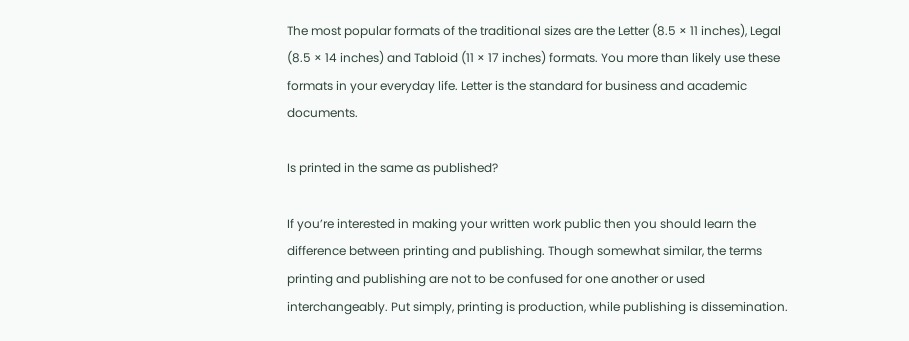The most popular formats of the traditional sizes are the Letter (8.5 × 11 inches), Legal (8.5 × 14 inches) and Tabloid (11 × 17 inches) formats. You more than likely use these formats in your everyday life. Letter is the standard for business and academic documents.

Is printed in the same as published?

If you’re interested in making your written work public then you should learn the difference between printing and publishing. Though somewhat similar, the terms printing and publishing are not to be confused for one another or used interchangeably. Put simply, printing is production, while publishing is dissemination.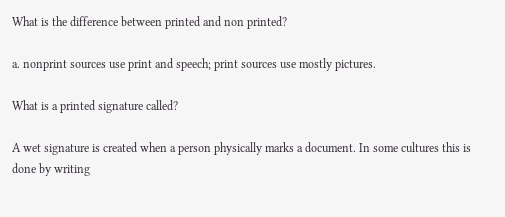What is the difference between printed and non printed?

a. nonprint sources use print and speech; print sources use mostly pictures.

What is a printed signature called?

A wet signature is created when a person physically marks a document. In some cultures this is done by writing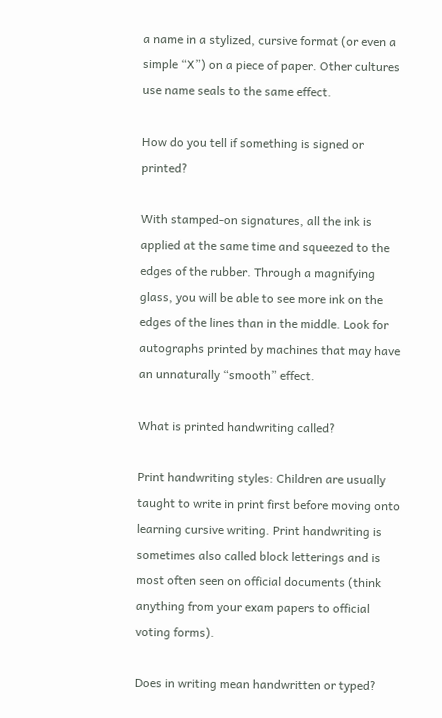a name in a stylized, cursive format (or even a simple “X”) on a piece of paper. Other cultures use name seals to the same effect.

How do you tell if something is signed or printed?

With stamped-on signatures, all the ink is applied at the same time and squeezed to the edges of the rubber. Through a magnifying glass, you will be able to see more ink on the edges of the lines than in the middle. Look for autographs printed by machines that may have an unnaturally “smooth” effect.

What is printed handwriting called?

Print handwriting styles: Children are usually taught to write in print first before moving onto learning cursive writing. Print handwriting is sometimes also called block letterings and is most often seen on official documents (think anything from your exam papers to official voting forms).

Does in writing mean handwritten or typed?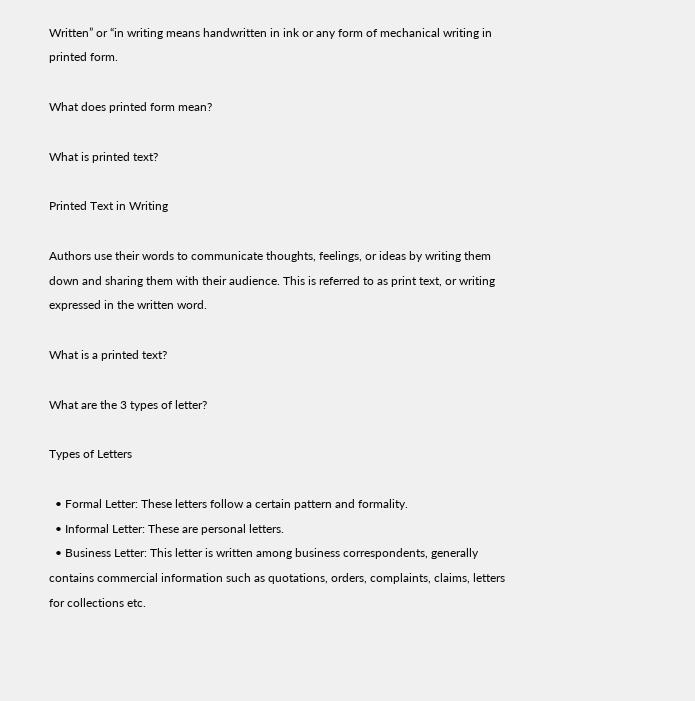Written” or “in writing means handwritten in ink or any form of mechanical writing in printed form.

What does printed form mean?

What is printed text?

Printed Text in Writing

Authors use their words to communicate thoughts, feelings, or ideas by writing them down and sharing them with their audience. This is referred to as print text, or writing expressed in the written word.

What is a printed text?

What are the 3 types of letter?

Types of Letters

  • Formal Letter: These letters follow a certain pattern and formality.
  • Informal Letter: These are personal letters.
  • Business Letter: This letter is written among business correspondents, generally contains commercial information such as quotations, orders, complaints, claims, letters for collections etc.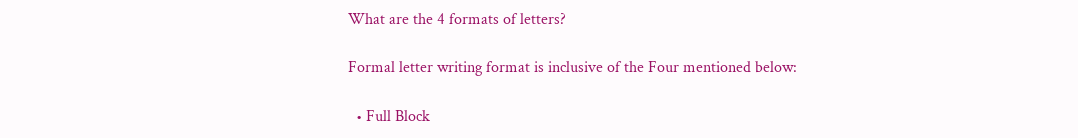What are the 4 formats of letters?

Formal letter writing format is inclusive of the Four mentioned below:

  • Full Block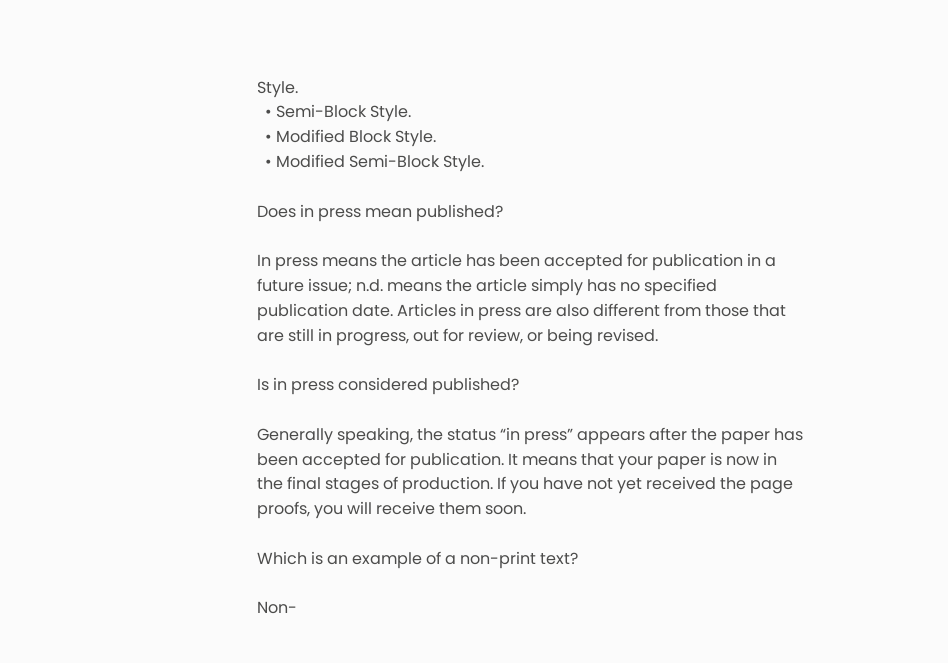Style.
  • Semi-Block Style.
  • Modified Block Style.
  • Modified Semi-Block Style.

Does in press mean published?

In press means the article has been accepted for publication in a future issue; n.d. means the article simply has no specified publication date. Articles in press are also different from those that are still in progress, out for review, or being revised.

Is in press considered published?

Generally speaking, the status “in press” appears after the paper has been accepted for publication. It means that your paper is now in the final stages of production. If you have not yet received the page proofs, you will receive them soon.

Which is an example of a non-print text?

Non-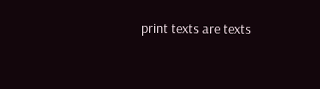print texts are texts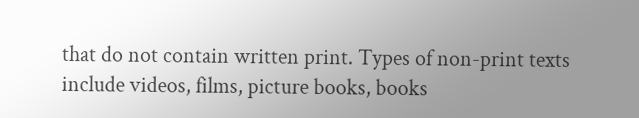that do not contain written print. Types of non-print texts include videos, films, picture books, books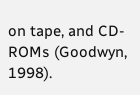on tape, and CD-ROMs (Goodwyn, 1998).